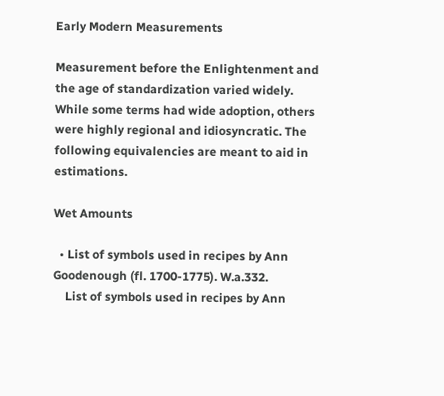Early Modern Measurements

Measurement before the Enlightenment and the age of standardization varied widely. While some terms had wide adoption, others were highly regional and idiosyncratic. The following equivalencies are meant to aid in estimations.

Wet Amounts

  • List of symbols used in recipes by Ann Goodenough (fl. 1700-1775). W.a.332.
    List of symbols used in recipes by Ann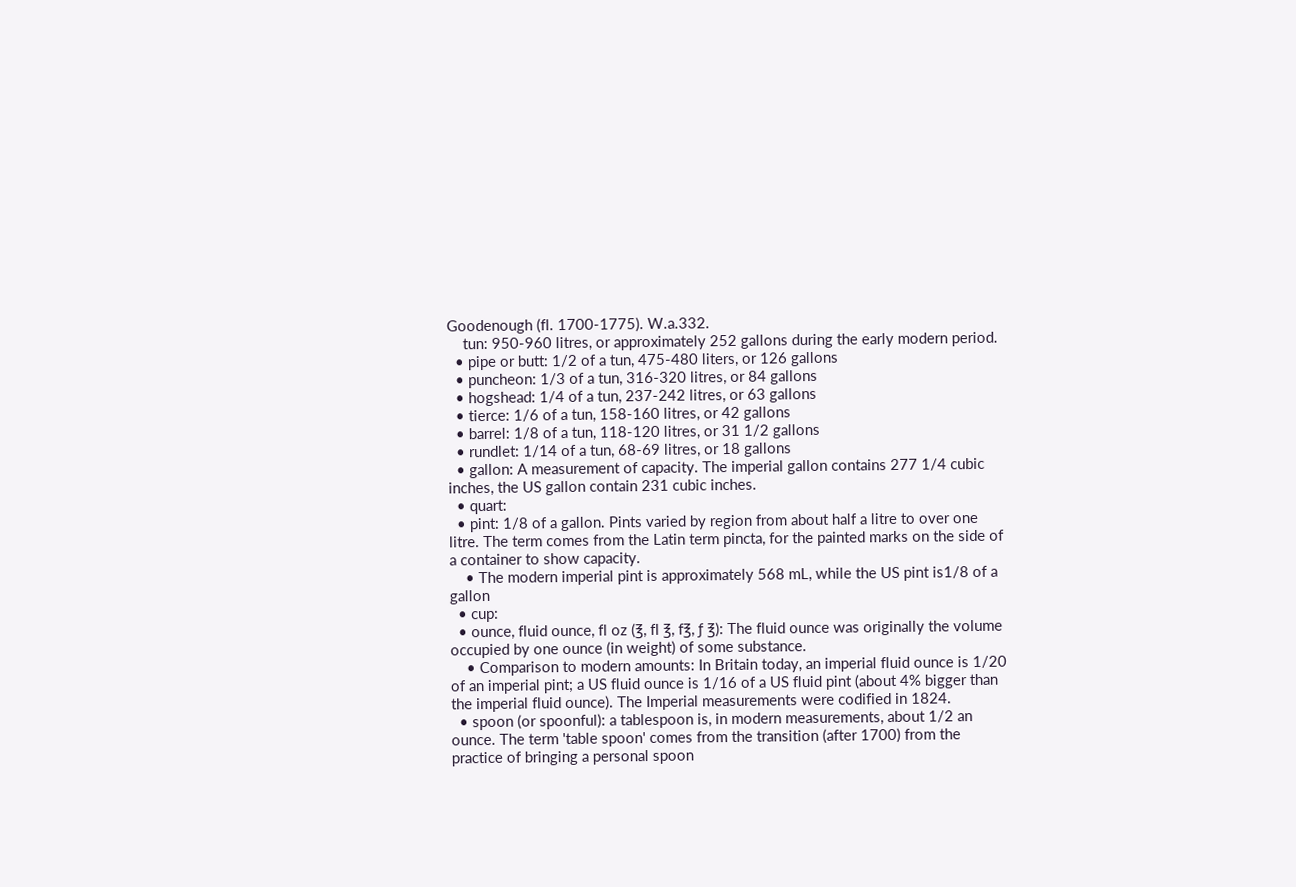Goodenough (fl. 1700-1775). W.a.332.
    tun: 950-960 litres, or approximately 252 gallons during the early modern period.
  • pipe or butt: 1/2 of a tun, 475-480 liters, or 126 gallons
  • puncheon: 1/3 of a tun, 316-320 litres, or 84 gallons
  • hogshead: 1/4 of a tun, 237-242 litres, or 63 gallons
  • tierce: 1/6 of a tun, 158-160 litres, or 42 gallons
  • barrel: 1/8 of a tun, 118-120 litres, or 31 1/2 gallons
  • rundlet: 1/14 of a tun, 68-69 litres, or 18 gallons
  • gallon: A measurement of capacity. The imperial gallon contains 277 1/4 cubic inches, the US gallon contain 231 cubic inches.
  • quart:
  • pint: 1/8 of a gallon. Pints varied by region from about half a litre to over one litre. The term comes from the Latin term pincta, for the painted marks on the side of a container to show capacity.
    • The modern imperial pint is approximately 568 mL, while the US pint is1/8 of a gallon
  • cup:
  • ounce, fluid ounce, fl oz (℥, fl ℥, f℥, ƒ ℥): The fluid ounce was originally the volume occupied by one ounce (in weight) of some substance.
    • Comparison to modern amounts: In Britain today, an imperial fluid ounce is 1/20 of an imperial pint; a US fluid ounce is 1/16 of a US fluid pint (about 4% bigger than the imperial fluid ounce). The Imperial measurements were codified in 1824.
  • spoon (or spoonful): a tablespoon is, in modern measurements, about 1/2 an ounce. The term 'table spoon' comes from the transition (after 1700) from the practice of bringing a personal spoon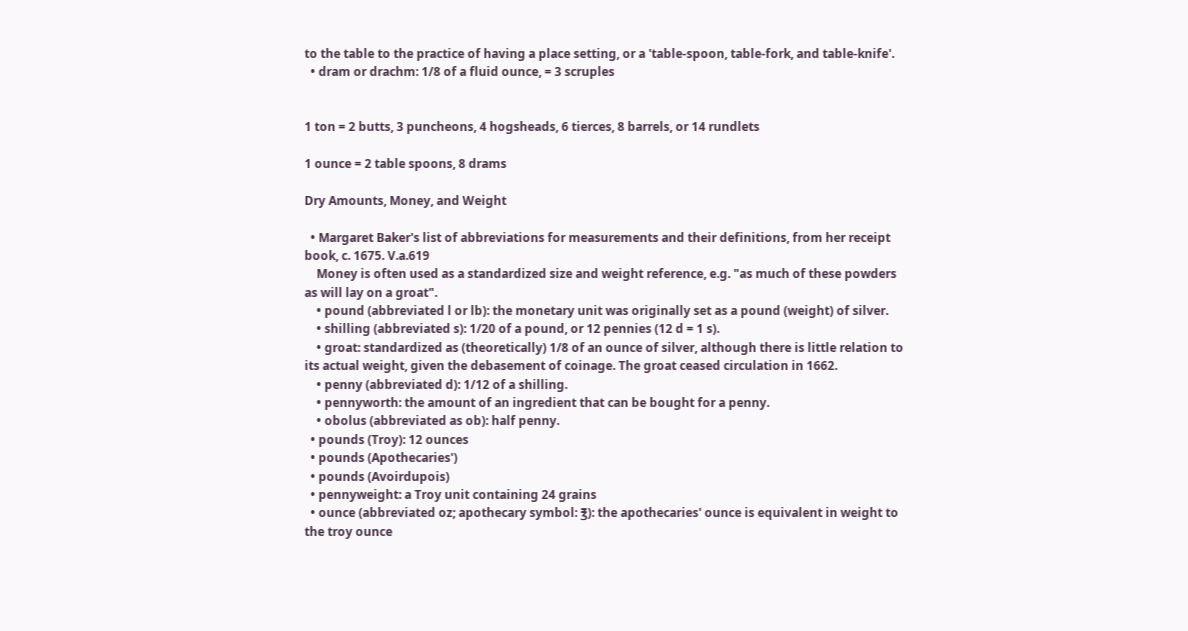to the table to the practice of having a place setting, or a 'table-spoon, table-fork, and table-knife'.
  • dram or drachm: 1/8 of a fluid ounce, = 3 scruples


1 ton = 2 butts, 3 puncheons, 4 hogsheads, 6 tierces, 8 barrels, or 14 rundlets

1 ounce = 2 table spoons, 8 drams

Dry Amounts, Money, and Weight

  • Margaret Baker's list of abbreviations for measurements and their definitions, from her receipt book, c. 1675. V.a.619
    Money is often used as a standardized size and weight reference, e.g. "as much of these powders as will lay on a groat".
    • pound (abbreviated l or lb): the monetary unit was originally set as a pound (weight) of silver.
    • shilling (abbreviated s): 1/20 of a pound, or 12 pennies (12 d = 1 s).
    • groat: standardized as (theoretically) 1/8 of an ounce of silver, although there is little relation to its actual weight, given the debasement of coinage. The groat ceased circulation in 1662.
    • penny (abbreviated d): 1/12 of a shilling.
    • pennyworth: the amount of an ingredient that can be bought for a penny.
    • obolus (abbreviated as ob): half penny.
  • pounds (Troy): 12 ounces
  • pounds (Apothecaries')
  • pounds (Avoirdupois)
  • pennyweight: a Troy unit containing 24 grains
  • ounce (abbreviated oz; apothecary symbol: ℥): the apothecaries' ounce is equivalent in weight to the troy ounce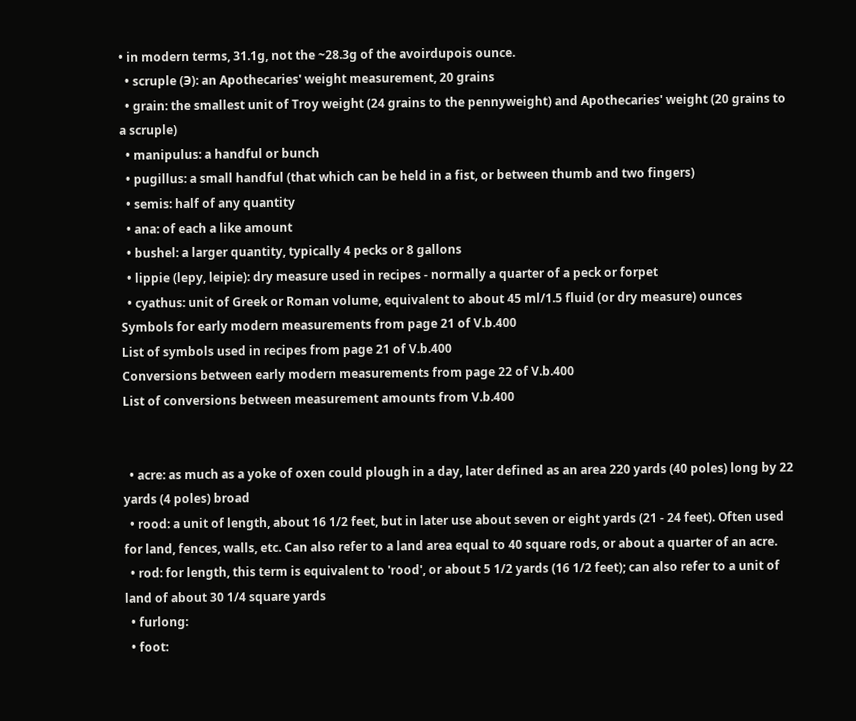• in modern terms, 31.1g, not the ~28.3g of the avoirdupois ounce.
  • scruple (℈): an Apothecaries' weight measurement, 20 grains
  • grain: the smallest unit of Troy weight (24 grains to the pennyweight) and Apothecaries' weight (20 grains to a scruple)
  • manipulus: a handful or bunch
  • pugillus: a small handful (that which can be held in a fist, or between thumb and two fingers)
  • semis: half of any quantity
  • ana: of each a like amount
  • bushel: a larger quantity, typically 4 pecks or 8 gallons
  • lippie (lepy, leipie): dry measure used in recipes - normally a quarter of a peck or forpet
  • cyathus: unit of Greek or Roman volume, equivalent to about 45 ml/1.5 fluid (or dry measure) ounces
Symbols for early modern measurements from page 21 of V.b.400
List of symbols used in recipes from page 21 of V.b.400
Conversions between early modern measurements from page 22 of V.b.400
List of conversions between measurement amounts from V.b.400


  • acre: as much as a yoke of oxen could plough in a day, later defined as an area 220 yards (40 poles) long by 22 yards (4 poles) broad
  • rood: a unit of length, about 16 1/2 feet, but in later use about seven or eight yards (21 - 24 feet). Often used for land, fences, walls, etc. Can also refer to a land area equal to 40 square rods, or about a quarter of an acre.
  • rod: for length, this term is equivalent to 'rood', or about 5 1/2 yards (16 1/2 feet); can also refer to a unit of land of about 30 1/4 square yards
  • furlong:
  • foot: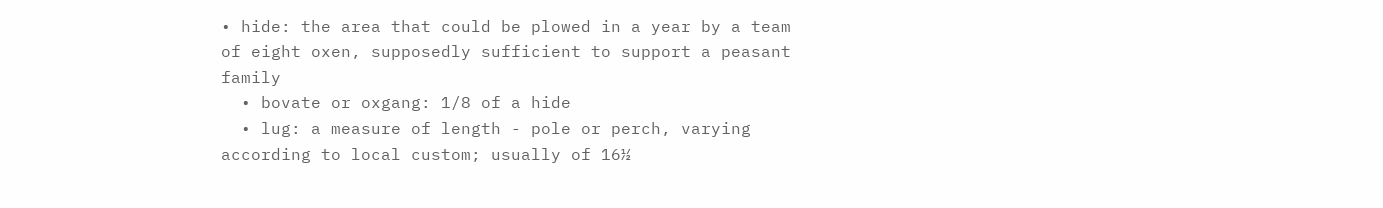• hide: the area that could be plowed in a year by a team of eight oxen, supposedly sufficient to support a peasant family
  • bovate or oxgang: 1/8 of a hide
  • lug: a measure of length - pole or perch, varying according to local custom; usually of 16½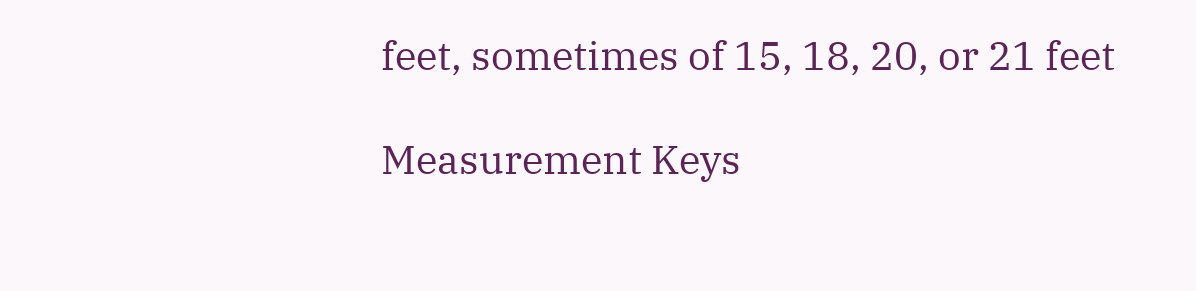feet, sometimes of 15, 18, 20, or 21 feet

Measurement Keys